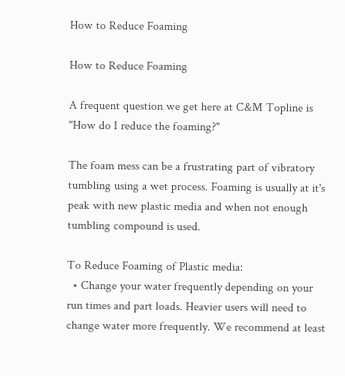How to Reduce Foaming

How to Reduce Foaming

A frequent question we get here at C&M Topline is "How do I reduce the foaming?"

The foam mess can be a frustrating part of vibratory tumbling using a wet process. Foaming is usually at it's peak with new plastic media and when not enough tumbling compound is used.

To Reduce Foaming of Plastic media:
  • Change your water frequently depending on your run times and part loads. Heavier users will need to change water more frequently. We recommend at least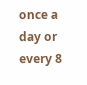once a day or every 8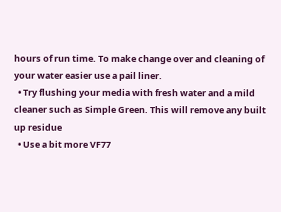hours of run time. To make change over and cleaning of your water easier use a pail liner.
  • Try flushing your media with fresh water and a mild cleaner such as Simple Green. This will remove any built up residue
  • Use a bit more VF77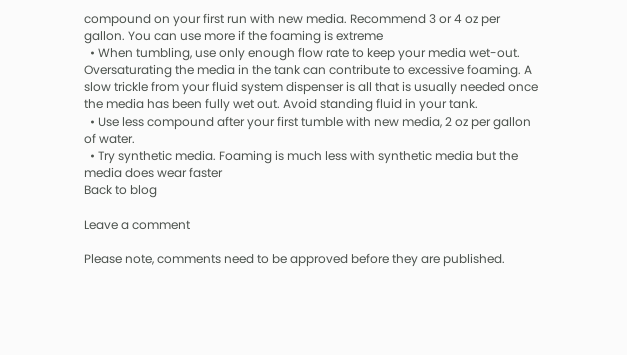compound on your first run with new media. Recommend 3 or 4 oz per gallon. You can use more if the foaming is extreme
  • When tumbling, use only enough flow rate to keep your media wet-out. Oversaturating the media in the tank can contribute to excessive foaming. A slow trickle from your fluid system dispenser is all that is usually needed once the media has been fully wet out. Avoid standing fluid in your tank.
  • Use less compound after your first tumble with new media, 2 oz per gallon of water.
  • Try synthetic media. Foaming is much less with synthetic media but the media does wear faster
Back to blog

Leave a comment

Please note, comments need to be approved before they are published.